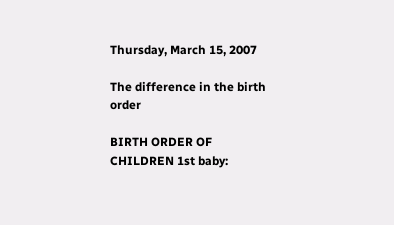Thursday, March 15, 2007

The difference in the birth order

BIRTH ORDER OF CHILDREN 1st baby: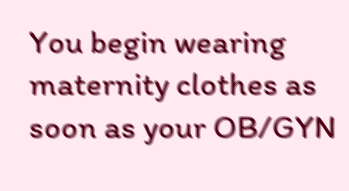You begin wearing maternity clothes as soon as your OB/GYN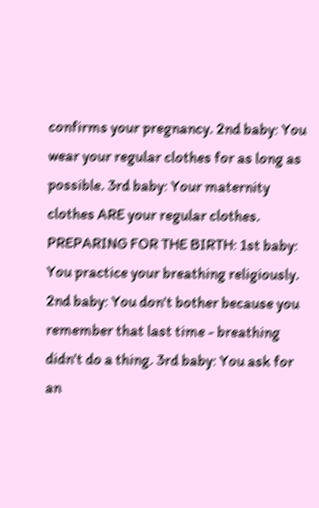confirms your pregnancy. 2nd baby: You wear your regular clothes for as long as possible. 3rd baby: Your maternity clothes ARE your regular clothes.
PREPARING FOR THE BIRTH: 1st baby: You practice your breathing religiously. 2nd baby: You don't bother because you remember that last time - breathing didn't do a thing. 3rd baby: You ask for an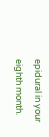epidural in your eighth month.